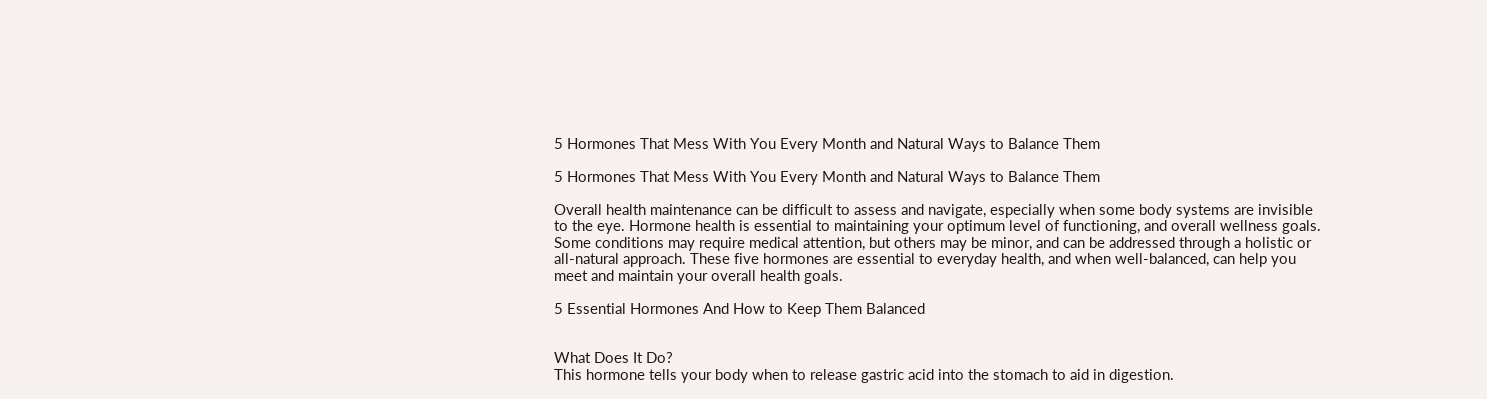5 Hormones That Mess With You Every Month and Natural Ways to Balance Them

5 Hormones That Mess With You Every Month and Natural Ways to Balance Them

Overall health maintenance can be difficult to assess and navigate, especially when some body systems are invisible to the eye. Hormone health is essential to maintaining your optimum level of functioning, and overall wellness goals. Some conditions may require medical attention, but others may be minor, and can be addressed through a holistic or all-natural approach. These five hormones are essential to everyday health, and when well-balanced, can help you meet and maintain your overall health goals.

5 Essential Hormones And How to Keep Them Balanced


What Does It Do?
This hormone tells your body when to release gastric acid into the stomach to aid in digestion.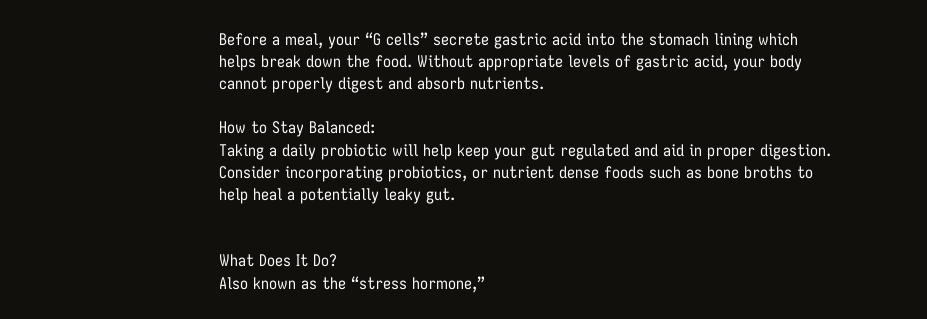Before a meal, your “G cells” secrete gastric acid into the stomach lining which helps break down the food. Without appropriate levels of gastric acid, your body cannot properly digest and absorb nutrients.

How to Stay Balanced:
Taking a daily probiotic will help keep your gut regulated and aid in proper digestion. Consider incorporating probiotics, or nutrient dense foods such as bone broths to help heal a potentially leaky gut.


What Does It Do?
Also known as the “stress hormone,”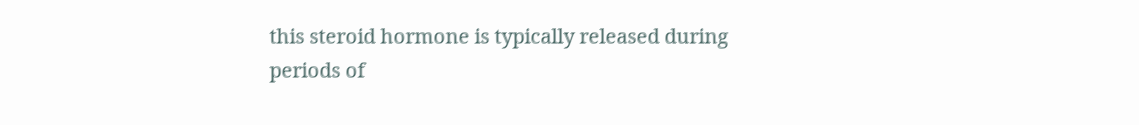this steroid hormone is typically released during periods of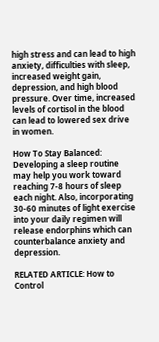high stress and can lead to high anxiety, difficulties with sleep, increased weight gain, depression, and high blood pressure. Over time, increased levels of cortisol in the blood can lead to lowered sex drive in women.

How To Stay Balanced:
Developing a sleep routine may help you work toward reaching 7-8 hours of sleep each night. Also, incorporating 30-60 minutes of light exercise into your daily regimen will release endorphins which can counterbalance anxiety and depression.

RELATED ARTICLE: How to Control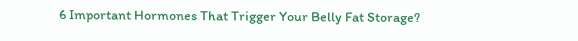6 Important Hormones That Trigger Your Belly Fat Storage?